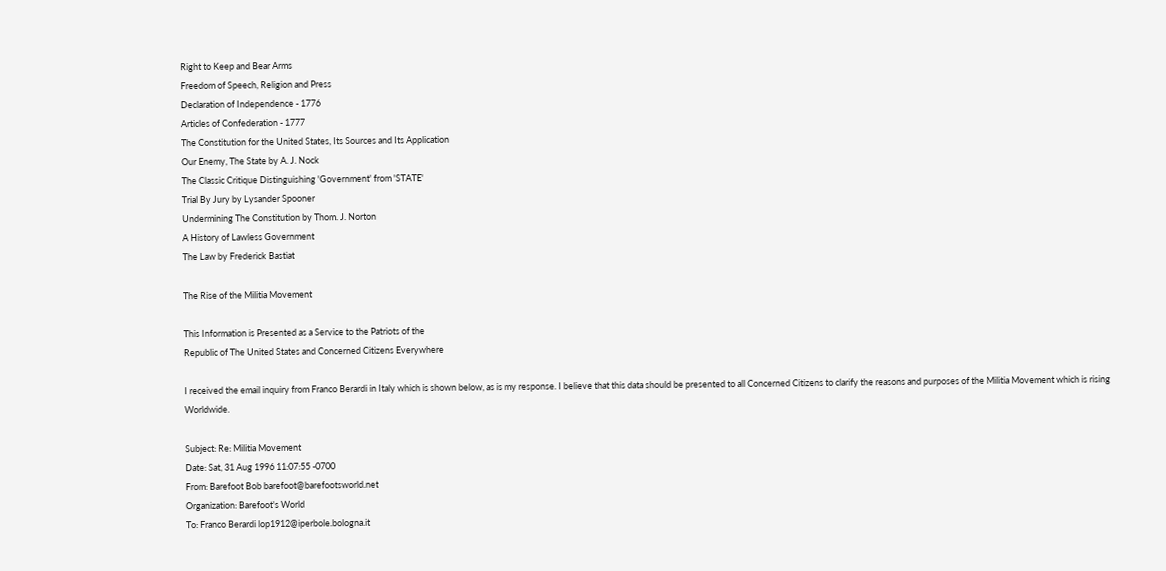Right to Keep and Bear Arms
Freedom of Speech, Religion and Press
Declaration of Independence - 1776
Articles of Confederation - 1777
The Constitution for the United States, Its Sources and Its Application
Our Enemy, The State by A. J. Nock
The Classic Critique Distinguishing 'Government' from 'STATE'
Trial By Jury by Lysander Spooner
Undermining The Constitution by Thom. J. Norton
A History of Lawless Government
The Law by Frederick Bastiat

The Rise of the Militia Movement

This Information is Presented as a Service to the Patriots of the
Republic of The United States and Concerned Citizens Everywhere

I received the email inquiry from Franco Berardi in Italy which is shown below, as is my response. I believe that this data should be presented to all Concerned Citizens to clarify the reasons and purposes of the Militia Movement which is rising Worldwide.

Subject: Re: Militia Movement
Date: Sat, 31 Aug 1996 11:07:55 -0700
From: Barefoot Bob barefoot@barefootsworld.net
Organization: Barefoot's World
To: Franco Berardi lop1912@iperbole.bologna.it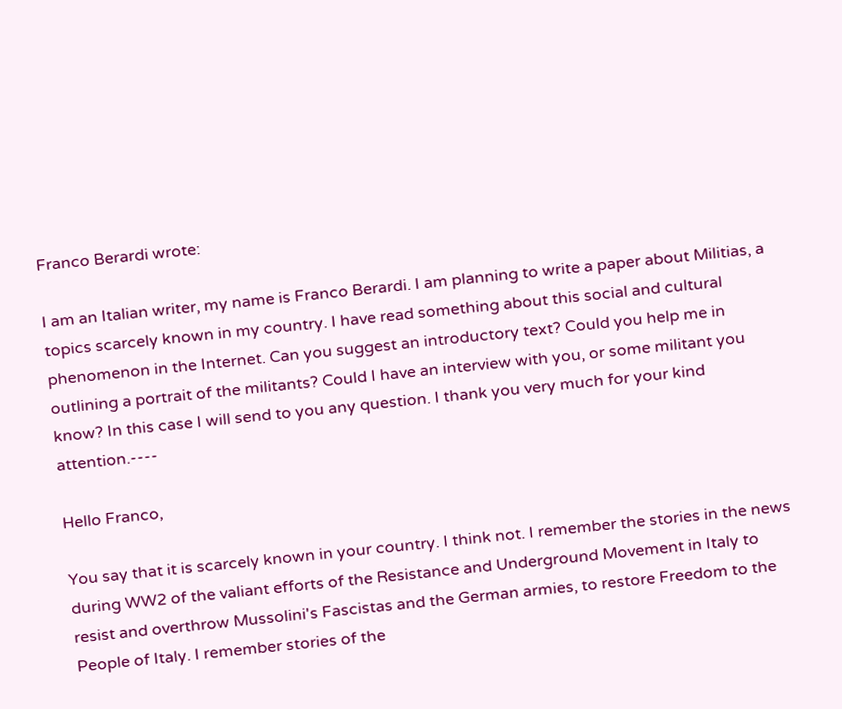Franco Berardi wrote:

I am an Italian writer, my name is Franco Berardi. I am planning to write a paper about Militias, a topics scarcely known in my country. I have read something about this social and cultural phenomenon in the Internet. Can you suggest an introductory text? Could you help me in outlining a portrait of the militants? Could I have an interview with you, or some militant you know? In this case I will send to you any question. I thank you very much for your kind attention.----

Hello Franco,

You say that it is scarcely known in your country. I think not. I remember the stories in the news during WW2 of the valiant efforts of the Resistance and Underground Movement in Italy to resist and overthrow Mussolini's Fascistas and the German armies, to restore Freedom to the People of Italy. I remember stories of the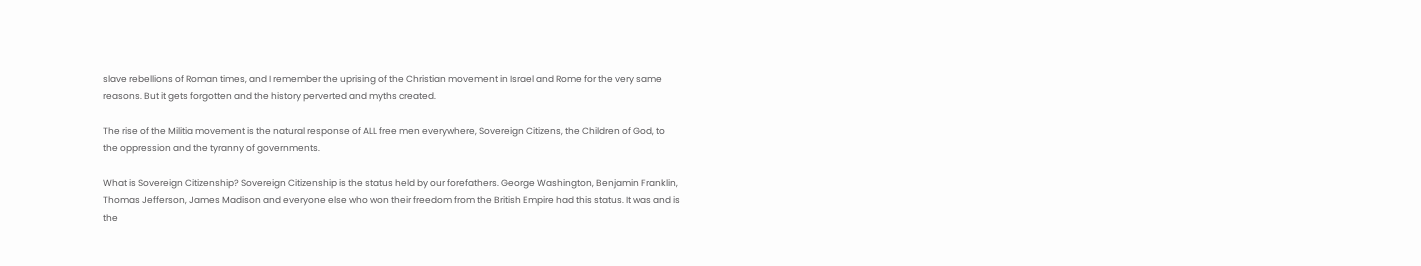slave rebellions of Roman times, and I remember the uprising of the Christian movement in Israel and Rome for the very same reasons. But it gets forgotten and the history perverted and myths created.

The rise of the Militia movement is the natural response of ALL free men everywhere, Sovereign Citizens, the Children of God, to the oppression and the tyranny of governments.

What is Sovereign Citizenship? Sovereign Citizenship is the status held by our forefathers. George Washington, Benjamin Franklin, Thomas Jefferson, James Madison and everyone else who won their freedom from the British Empire had this status. It was and is the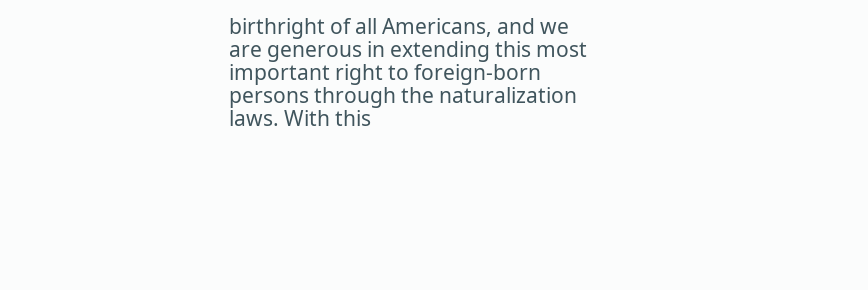birthright of all Americans, and we are generous in extending this most important right to foreign-born persons through the naturalization laws. With this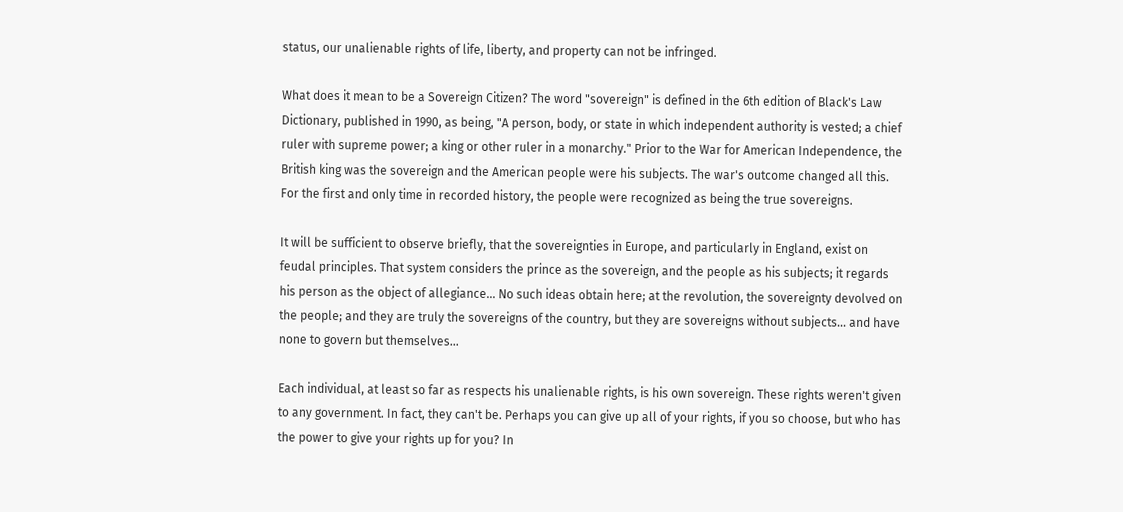status, our unalienable rights of life, liberty, and property can not be infringed.

What does it mean to be a Sovereign Citizen? The word "sovereign" is defined in the 6th edition of Black's Law Dictionary, published in 1990, as being, "A person, body, or state in which independent authority is vested; a chief ruler with supreme power; a king or other ruler in a monarchy." Prior to the War for American Independence, the British king was the sovereign and the American people were his subjects. The war's outcome changed all this. For the first and only time in recorded history, the people were recognized as being the true sovereigns.

It will be sufficient to observe briefly, that the sovereignties in Europe, and particularly in England, exist on feudal principles. That system considers the prince as the sovereign, and the people as his subjects; it regards his person as the object of allegiance... No such ideas obtain here; at the revolution, the sovereignty devolved on the people; and they are truly the sovereigns of the country, but they are sovereigns without subjects... and have none to govern but themselves...

Each individual, at least so far as respects his unalienable rights, is his own sovereign. These rights weren't given to any government. In fact, they can't be. Perhaps you can give up all of your rights, if you so choose, but who has the power to give your rights up for you? In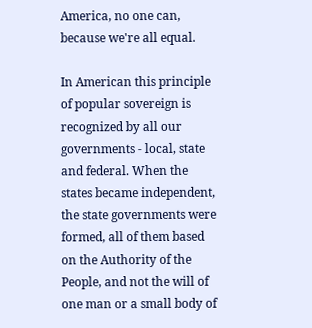America, no one can, because we're all equal.

In American this principle of popular sovereign is recognized by all our governments - local, state and federal. When the states became independent, the state governments were formed, all of them based on the Authority of the People, and not the will of one man or a small body of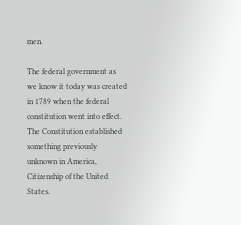men.

The federal government as we know it today was created in 1789 when the federal constitution went into effect. The Constitution established something previously unknown in America, Citizenship of the United States.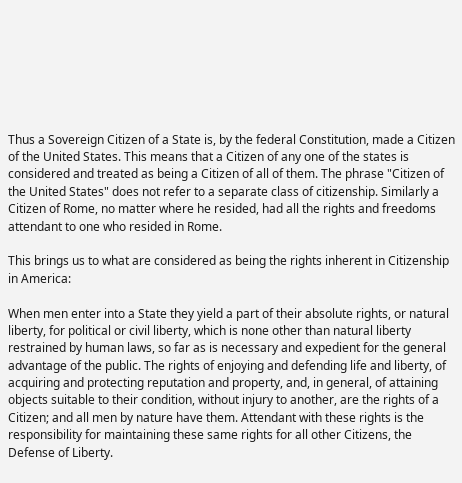Thus a Sovereign Citizen of a State is, by the federal Constitution, made a Citizen of the United States. This means that a Citizen of any one of the states is considered and treated as being a Citizen of all of them. The phrase "Citizen of the United States" does not refer to a separate class of citizenship. Similarly a Citizen of Rome, no matter where he resided, had all the rights and freedoms attendant to one who resided in Rome.

This brings us to what are considered as being the rights inherent in Citizenship in America:

When men enter into a State they yield a part of their absolute rights, or natural liberty, for political or civil liberty, which is none other than natural liberty restrained by human laws, so far as is necessary and expedient for the general advantage of the public. The rights of enjoying and defending life and liberty, of acquiring and protecting reputation and property, and, in general, of attaining objects suitable to their condition, without injury to another, are the rights of a Citizen; and all men by nature have them. Attendant with these rights is the responsibility for maintaining these same rights for all other Citizens, the Defense of Liberty.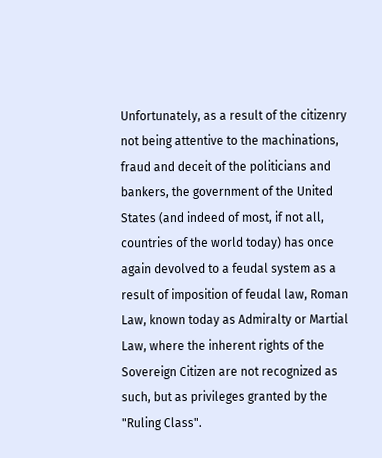Unfortunately, as a result of the citizenry not being attentive to the machinations, fraud and deceit of the politicians and bankers, the government of the United States (and indeed of most, if not all, countries of the world today) has once again devolved to a feudal system as a result of imposition of feudal law, Roman Law, known today as Admiralty or Martial Law, where the inherent rights of the Sovereign Citizen are not recognized as such, but as privileges granted by the "Ruling Class".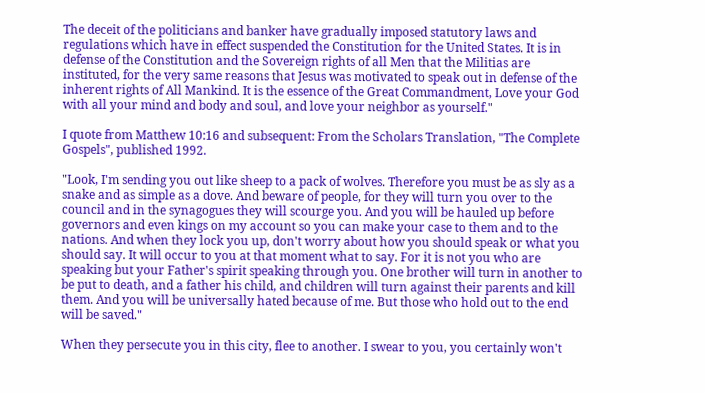The deceit of the politicians and banker have gradually imposed statutory laws and regulations which have in effect suspended the Constitution for the United States. It is in defense of the Constitution and the Sovereign rights of all Men that the Militias are instituted, for the very same reasons that Jesus was motivated to speak out in defense of the inherent rights of All Mankind. It is the essence of the Great Commandment, Love your God with all your mind and body and soul, and love your neighbor as yourself."

I quote from Matthew 10:16 and subsequent: From the Scholars Translation, "The Complete Gospels", published 1992.

"Look, I'm sending you out like sheep to a pack of wolves. Therefore you must be as sly as a snake and as simple as a dove. And beware of people, for they will turn you over to the council and in the synagogues they will scourge you. And you will be hauled up before governors and even kings on my account so you can make your case to them and to the nations. And when they lock you up, don't worry about how you should speak or what you should say. It will occur to you at that moment what to say. For it is not you who are speaking but your Father's spirit speaking through you. One brother will turn in another to be put to death, and a father his child, and children will turn against their parents and kill them. And you will be universally hated because of me. But those who hold out to the end will be saved."

When they persecute you in this city, flee to another. I swear to you, you certainly won't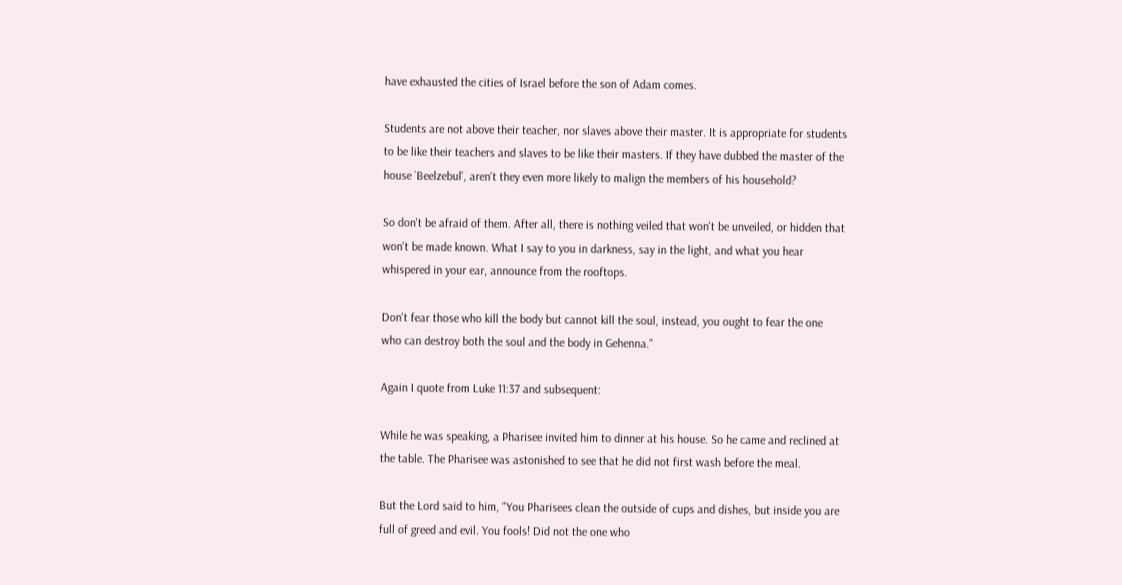have exhausted the cities of Israel before the son of Adam comes.

Students are not above their teacher, nor slaves above their master. It is appropriate for students to be like their teachers and slaves to be like their masters. If they have dubbed the master of the house `Beelzebul', aren't they even more likely to malign the members of his household?

So don't be afraid of them. After all, there is nothing veiled that won't be unveiled, or hidden that won't be made known. What I say to you in darkness, say in the light, and what you hear whispered in your ear, announce from the rooftops.

Don't fear those who kill the body but cannot kill the soul, instead, you ought to fear the one who can destroy both the soul and the body in Gehenna."

Again I quote from Luke 11:37 and subsequent:

While he was speaking, a Pharisee invited him to dinner at his house. So he came and reclined at the table. The Pharisee was astonished to see that he did not first wash before the meal.

But the Lord said to him, "You Pharisees clean the outside of cups and dishes, but inside you are full of greed and evil. You fools! Did not the one who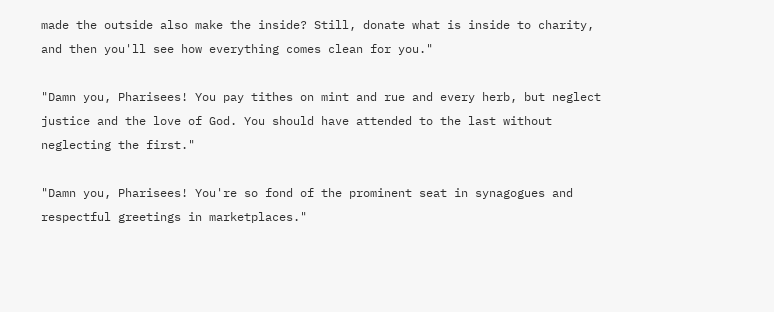made the outside also make the inside? Still, donate what is inside to charity, and then you'll see how everything comes clean for you."

"Damn you, Pharisees! You pay tithes on mint and rue and every herb, but neglect justice and the love of God. You should have attended to the last without neglecting the first."

"Damn you, Pharisees! You're so fond of the prominent seat in synagogues and respectful greetings in marketplaces."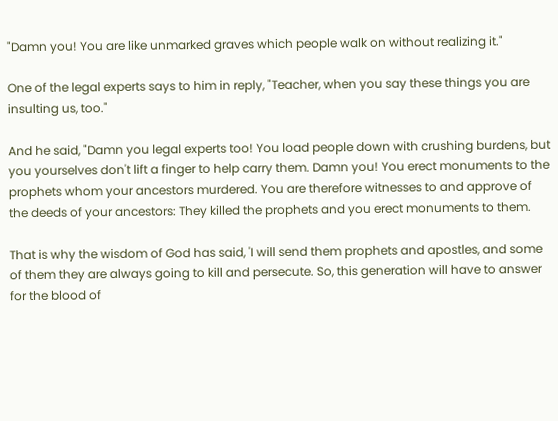"Damn you! You are like unmarked graves which people walk on without realizing it."

One of the legal experts says to him in reply, "Teacher, when you say these things you are insulting us, too."

And he said, "Damn you legal experts too! You load people down with crushing burdens, but you yourselves don't lift a finger to help carry them. Damn you! You erect monuments to the prophets whom your ancestors murdered. You are therefore witnesses to and approve of the deeds of your ancestors: They killed the prophets and you erect monuments to them.

That is why the wisdom of God has said, 'I will send them prophets and apostles, and some of them they are always going to kill and persecute. So, this generation will have to answer for the blood of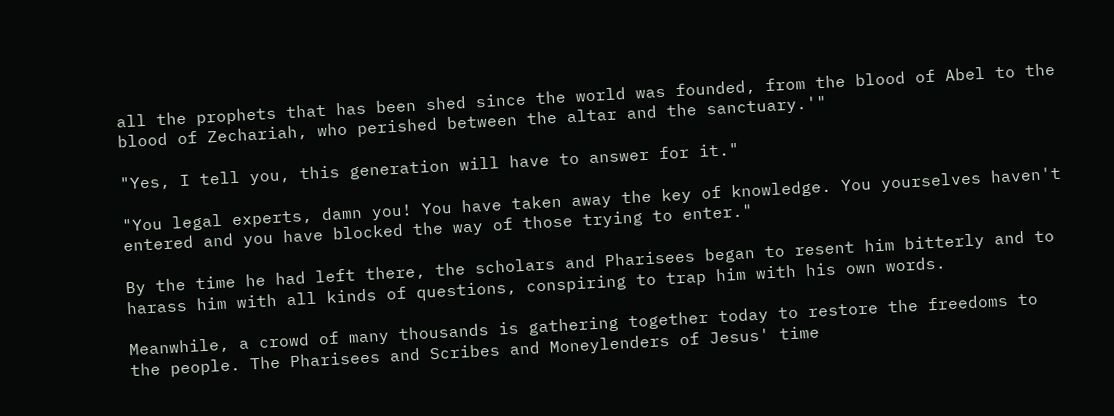all the prophets that has been shed since the world was founded, from the blood of Abel to the blood of Zechariah, who perished between the altar and the sanctuary.'"

"Yes, I tell you, this generation will have to answer for it."

"You legal experts, damn you! You have taken away the key of knowledge. You yourselves haven't entered and you have blocked the way of those trying to enter."

By the time he had left there, the scholars and Pharisees began to resent him bitterly and to harass him with all kinds of questions, conspiring to trap him with his own words.

Meanwhile, a crowd of many thousands is gathering together today to restore the freedoms to the people. The Pharisees and Scribes and Moneylenders of Jesus' time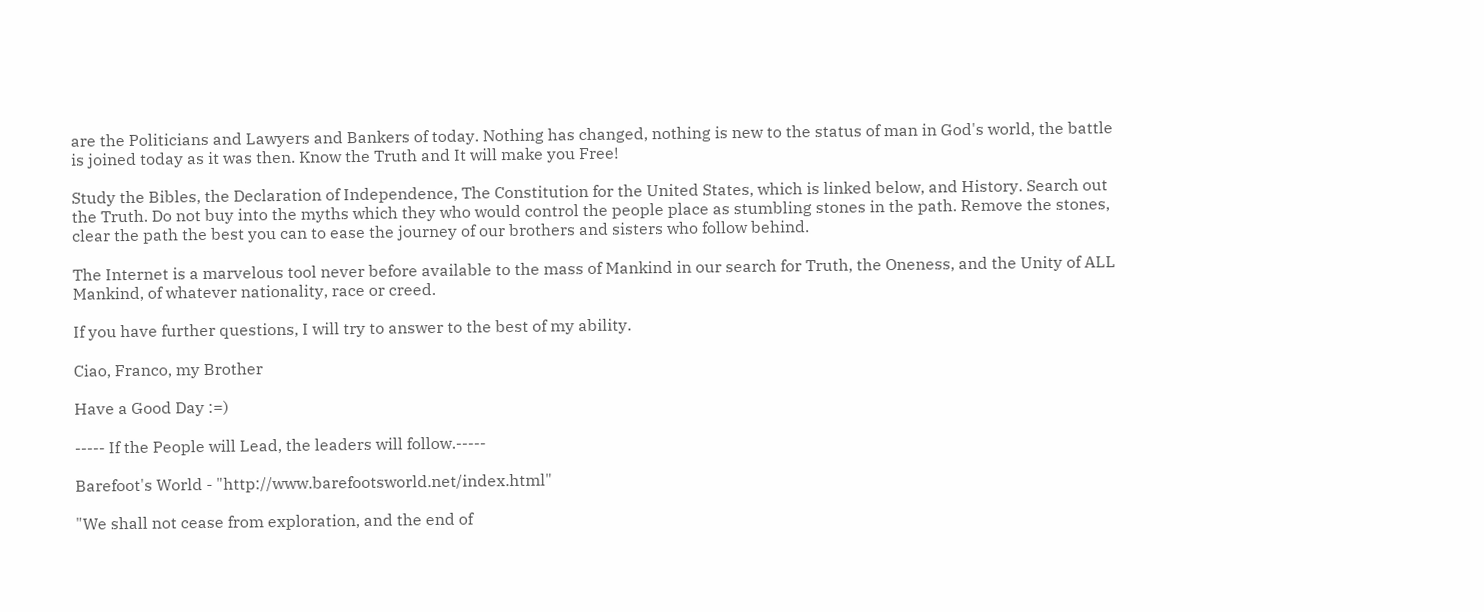are the Politicians and Lawyers and Bankers of today. Nothing has changed, nothing is new to the status of man in God's world, the battle is joined today as it was then. Know the Truth and It will make you Free!

Study the Bibles, the Declaration of Independence, The Constitution for the United States, which is linked below, and History. Search out the Truth. Do not buy into the myths which they who would control the people place as stumbling stones in the path. Remove the stones, clear the path the best you can to ease the journey of our brothers and sisters who follow behind.

The Internet is a marvelous tool never before available to the mass of Mankind in our search for Truth, the Oneness, and the Unity of ALL Mankind, of whatever nationality, race or creed.

If you have further questions, I will try to answer to the best of my ability.

Ciao, Franco, my Brother

Have a Good Day :=)

----- If the People will Lead, the leaders will follow.-----

Barefoot's World - "http://www.barefootsworld.net/index.html"

"We shall not cease from exploration, and the end of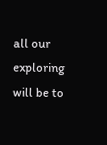all our exploring will be to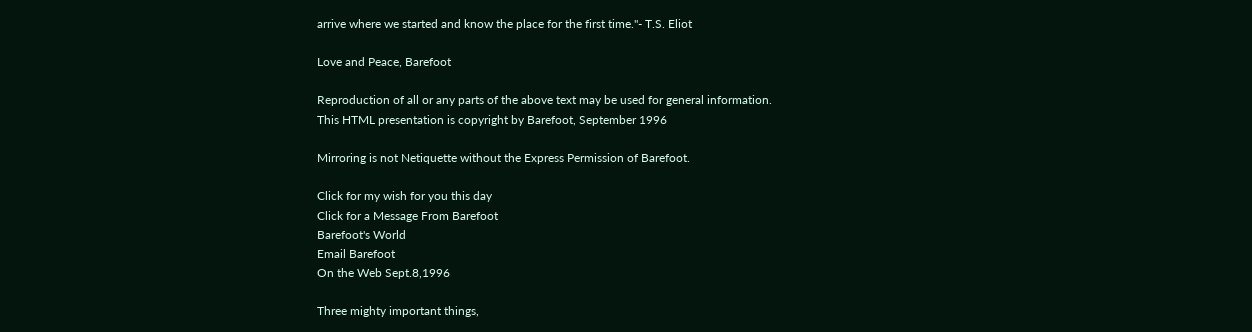arrive where we started and know the place for the first time."- T.S. Eliot

Love and Peace, Barefoot

Reproduction of all or any parts of the above text may be used for general information.
This HTML presentation is copyright by Barefoot, September 1996

Mirroring is not Netiquette without the Express Permission of Barefoot.

Click for my wish for you this day
Click for a Message From Barefoot
Barefoot's World
Email Barefoot
On the Web Sept.8,1996

Three mighty important things,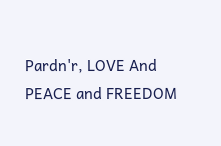Pardn'r, LOVE And PEACE and FREEDOM